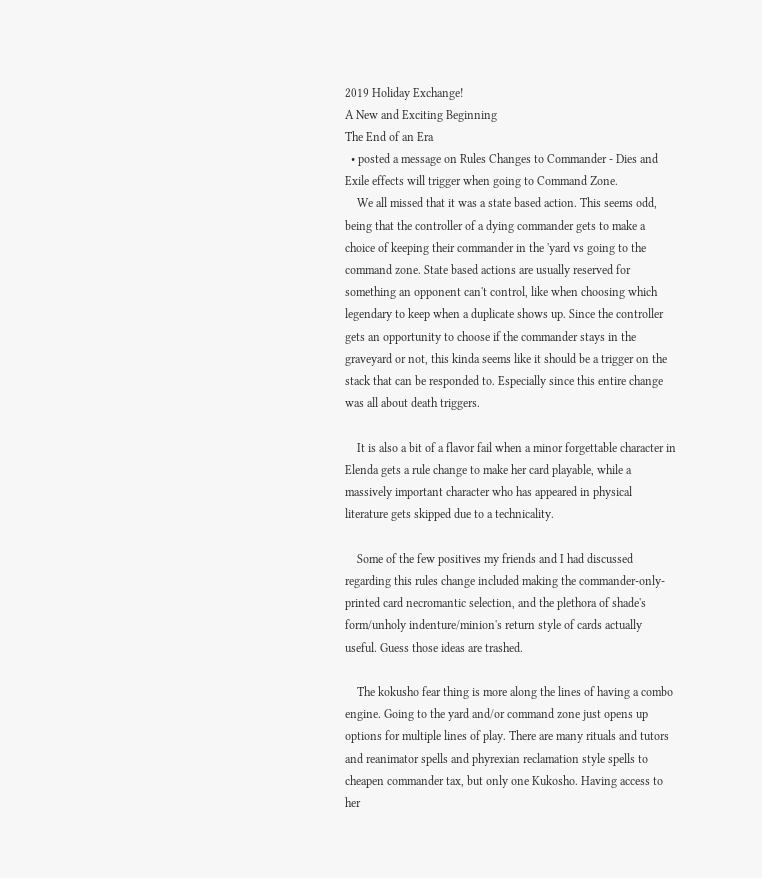2019 Holiday Exchange!
A New and Exciting Beginning
The End of an Era
  • posted a message on Rules Changes to Commander - Dies and Exile effects will trigger when going to Command Zone.
    We all missed that it was a state based action. This seems odd, being that the controller of a dying commander gets to make a choice of keeping their commander in the 'yard vs going to the command zone. State based actions are usually reserved for something an opponent can't control, like when choosing which legendary to keep when a duplicate shows up. Since the controller gets an opportunity to choose if the commander stays in the graveyard or not, this kinda seems like it should be a trigger on the stack that can be responded to. Especially since this entire change was all about death triggers.

    It is also a bit of a flavor fail when a minor forgettable character in Elenda gets a rule change to make her card playable, while a massively important character who has appeared in physical literature gets skipped due to a technicality.

    Some of the few positives my friends and I had discussed regarding this rules change included making the commander-only-printed card necromantic selection, and the plethora of shade's form/unholy indenture/minion's return style of cards actually useful. Guess those ideas are trashed.

    The kokusho fear thing is more along the lines of having a combo engine. Going to the yard and/or command zone just opens up options for multiple lines of play. There are many rituals and tutors and reanimator spells and phyrexian reclamation style spells to cheapen commander tax, but only one Kukosho. Having access to her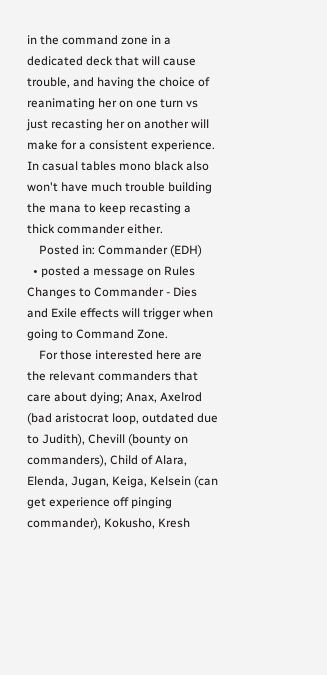in the command zone in a dedicated deck that will cause trouble, and having the choice of reanimating her on one turn vs just recasting her on another will make for a consistent experience. In casual tables mono black also won't have much trouble building the mana to keep recasting a thick commander either.
    Posted in: Commander (EDH)
  • posted a message on Rules Changes to Commander - Dies and Exile effects will trigger when going to Command Zone.
    For those interested here are the relevant commanders that care about dying; Anax, Axelrod (bad aristocrat loop, outdated due to Judith), Chevill (bounty on commanders), Child of Alara, Elenda, Jugan, Keiga, Kelsein (can get experience off pinging commander), Kokusho, Kresh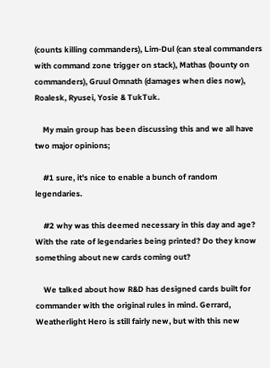(counts killing commanders), Lim-Dul (can steal commanders with command zone trigger on stack), Mathas (bounty on commanders), Gruul Omnath (damages when dies now), Roalesk, Ryusei, Yosie & TukTuk.

    My main group has been discussing this and we all have two major opinions;

    #1 sure, it's nice to enable a bunch of random legendaries.

    #2 why was this deemed necessary in this day and age? With the rate of legendaries being printed? Do they know something about new cards coming out?

    We talked about how R&D has designed cards built for commander with the original rules in mind. Gerrard, Weatherlight Hero is still fairly new, but with this new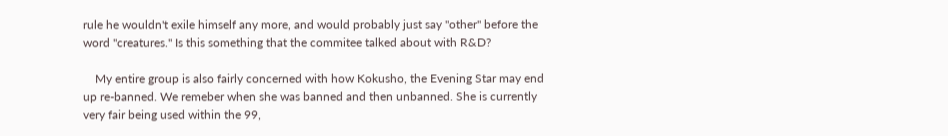rule he wouldn't exile himself any more, and would probably just say "other" before the word "creatures." Is this something that the commitee talked about with R&D?

    My entire group is also fairly concerned with how Kokusho, the Evening Star may end up re-banned. We remeber when she was banned and then unbanned. She is currently very fair being used within the 99,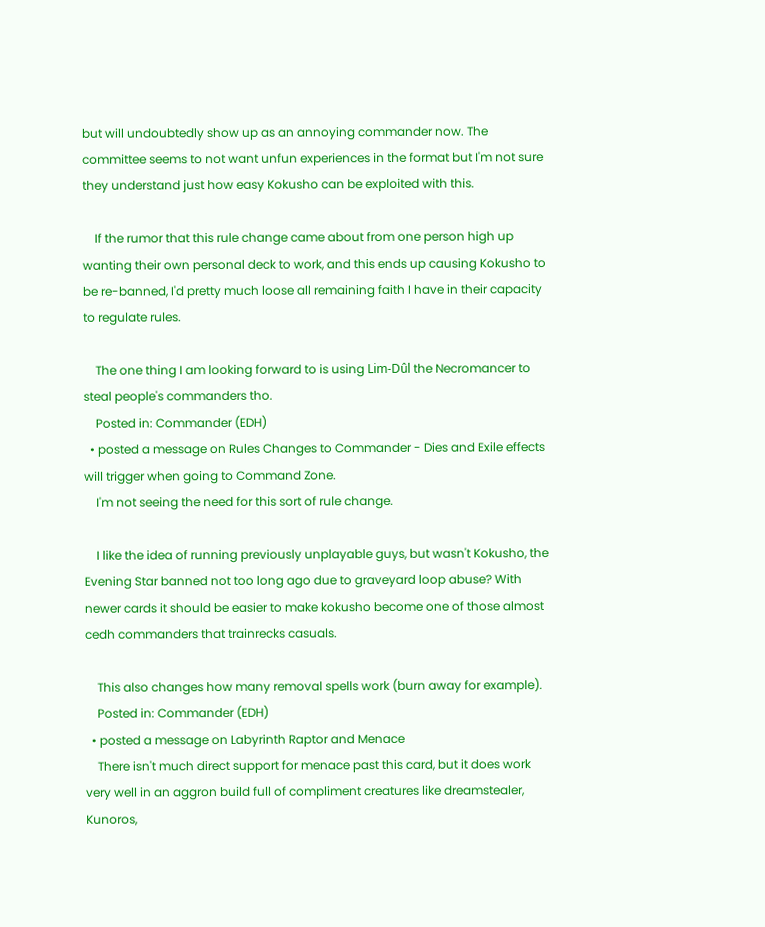but will undoubtedly show up as an annoying commander now. The committee seems to not want unfun experiences in the format but I'm not sure they understand just how easy Kokusho can be exploited with this.

    If the rumor that this rule change came about from one person high up wanting their own personal deck to work, and this ends up causing Kokusho to be re-banned, I'd pretty much loose all remaining faith I have in their capacity to regulate rules.

    The one thing I am looking forward to is using Lim-Dûl the Necromancer to steal people's commanders tho.
    Posted in: Commander (EDH)
  • posted a message on Rules Changes to Commander - Dies and Exile effects will trigger when going to Command Zone.
    I'm not seeing the need for this sort of rule change.

    I like the idea of running previously unplayable guys, but wasn't Kokusho, the Evening Star banned not too long ago due to graveyard loop abuse? With newer cards it should be easier to make kokusho become one of those almost cedh commanders that trainrecks casuals.

    This also changes how many removal spells work (burn away for example).
    Posted in: Commander (EDH)
  • posted a message on Labyrinth Raptor and Menace
    There isn't much direct support for menace past this card, but it does work very well in an aggron build full of compliment creatures like dreamstealer, Kunoros,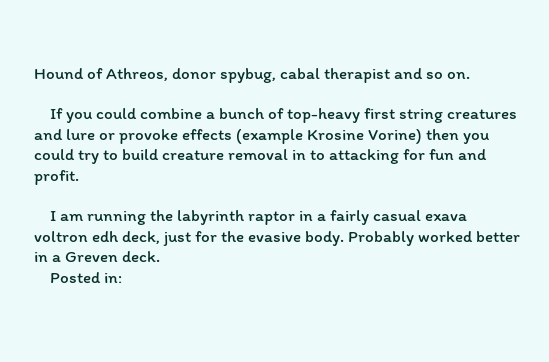Hound of Athreos, donor spybug, cabal therapist and so on.

    If you could combine a bunch of top-heavy first string creatures and lure or provoke effects (example Krosine Vorine) then you could try to build creature removal in to attacking for fun and profit.

    I am running the labyrinth raptor in a fairly casual exava voltron edh deck, just for the evasive body. Probably worked better in a Greven deck.
    Posted in: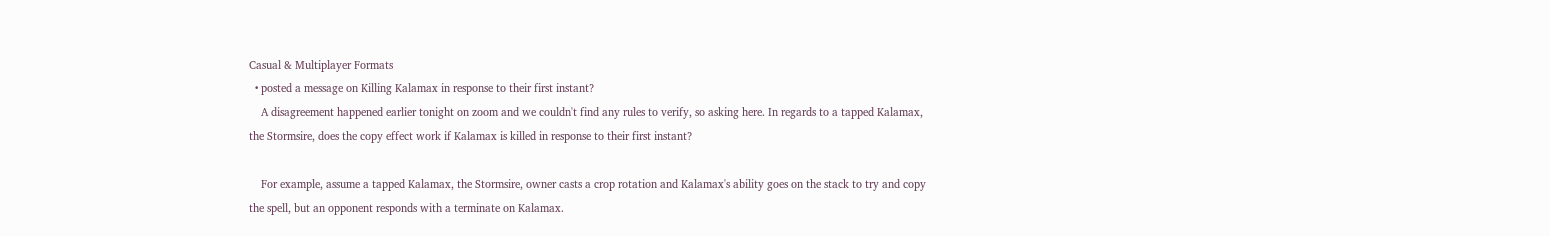Casual & Multiplayer Formats
  • posted a message on Killing Kalamax in response to their first instant?
    A disagreement happened earlier tonight on zoom and we couldn't find any rules to verify, so asking here. In regards to a tapped Kalamax, the Stormsire, does the copy effect work if Kalamax is killed in response to their first instant?

    For example, assume a tapped Kalamax, the Stormsire, owner casts a crop rotation and Kalamax's ability goes on the stack to try and copy the spell, but an opponent responds with a terminate on Kalamax.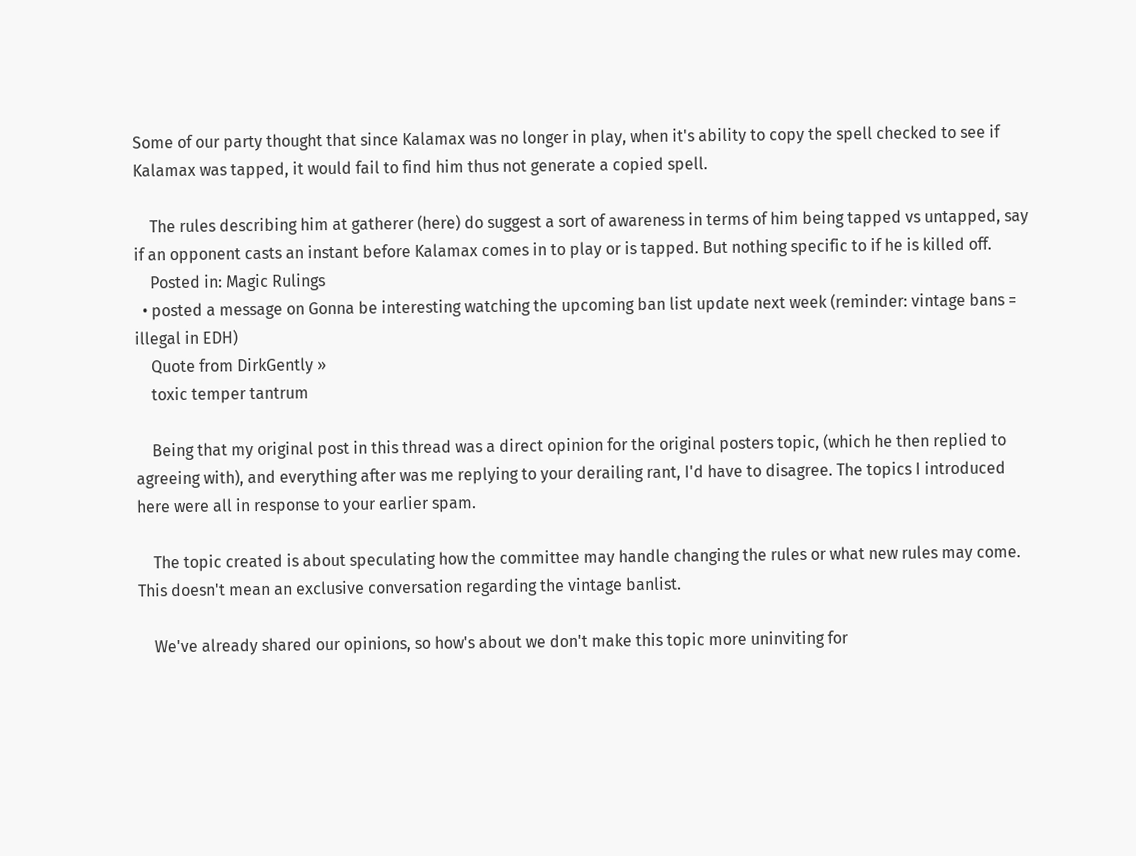Some of our party thought that since Kalamax was no longer in play, when it's ability to copy the spell checked to see if Kalamax was tapped, it would fail to find him thus not generate a copied spell.

    The rules describing him at gatherer (here) do suggest a sort of awareness in terms of him being tapped vs untapped, say if an opponent casts an instant before Kalamax comes in to play or is tapped. But nothing specific to if he is killed off.
    Posted in: Magic Rulings
  • posted a message on Gonna be interesting watching the upcoming ban list update next week (reminder: vintage bans = illegal in EDH)
    Quote from DirkGently »
    toxic temper tantrum

    Being that my original post in this thread was a direct opinion for the original posters topic, (which he then replied to agreeing with), and everything after was me replying to your derailing rant, I'd have to disagree. The topics I introduced here were all in response to your earlier spam.

    The topic created is about speculating how the committee may handle changing the rules or what new rules may come. This doesn't mean an exclusive conversation regarding the vintage banlist.

    We've already shared our opinions, so how's about we don't make this topic more uninviting for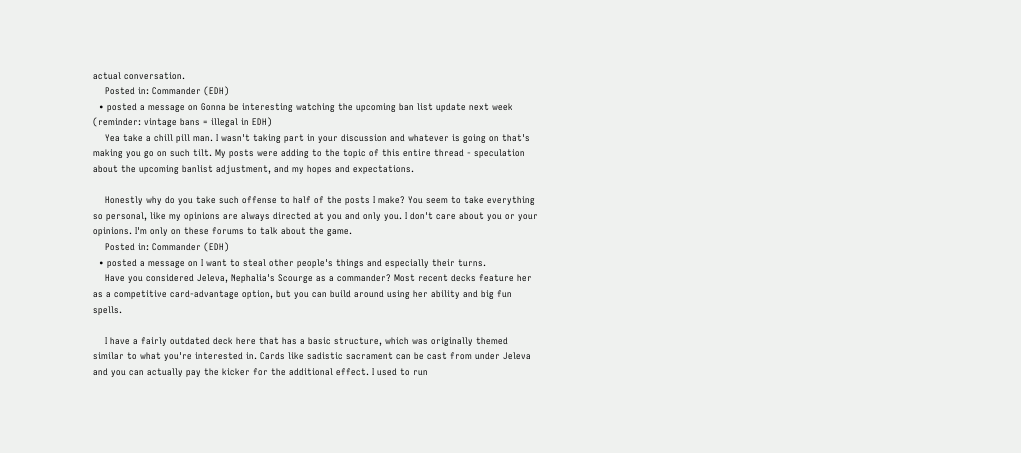actual conversation.
    Posted in: Commander (EDH)
  • posted a message on Gonna be interesting watching the upcoming ban list update next week (reminder: vintage bans = illegal in EDH)
    Yea take a chill pill man. I wasn't taking part in your discussion and whatever is going on that's making you go on such tilt. My posts were adding to the topic of this entire thread - speculation about the upcoming banlist adjustment, and my hopes and expectations.

    Honestly why do you take such offense to half of the posts I make? You seem to take everything so personal, like my opinions are always directed at you and only you. I don't care about you or your opinions. I'm only on these forums to talk about the game.
    Posted in: Commander (EDH)
  • posted a message on I want to steal other people's things and especially their turns.
    Have you considered Jeleva, Nephalia's Scourge as a commander? Most recent decks feature her as a competitive card-advantage option, but you can build around using her ability and big fun spells.

    I have a fairly outdated deck here that has a basic structure, which was originally themed similar to what you're interested in. Cards like sadistic sacrament can be cast from under Jeleva and you can actually pay the kicker for the additional effect. I used to run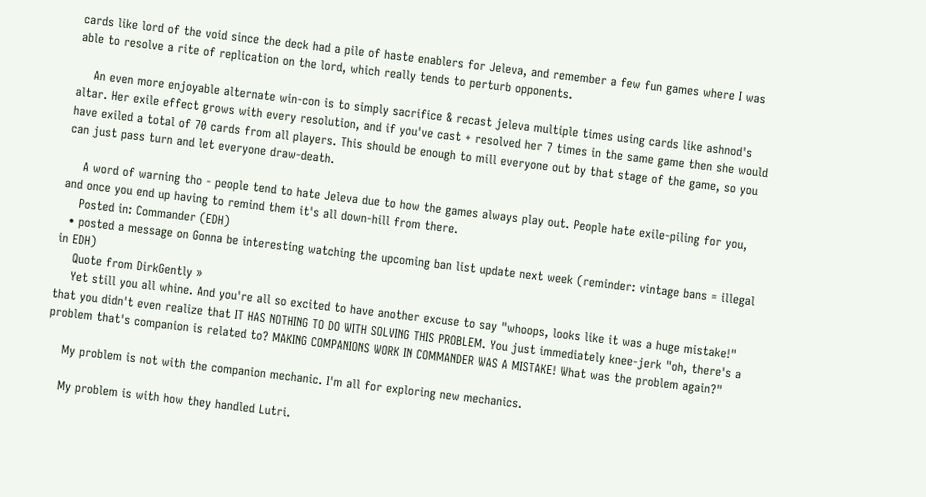cards like lord of the void since the deck had a pile of haste enablers for Jeleva, and remember a few fun games where I was able to resolve a rite of replication on the lord, which really tends to perturb opponents.

    An even more enjoyable alternate win-con is to simply sacrifice & recast jeleva multiple times using cards like ashnod's altar. Her exile effect grows with every resolution, and if you've cast + resolved her 7 times in the same game then she would have exiled a total of 70 cards from all players. This should be enough to mill everyone out by that stage of the game, so you can just pass turn and let everyone draw-death.

    A word of warning tho - people tend to hate Jeleva due to how the games always play out. People hate exile-piling for you, and once you end up having to remind them it's all down-hill from there.
    Posted in: Commander (EDH)
  • posted a message on Gonna be interesting watching the upcoming ban list update next week (reminder: vintage bans = illegal in EDH)
    Quote from DirkGently »
    Yet still you all whine. And you're all so excited to have another excuse to say "whoops, looks like it was a huge mistake!" that you didn't even realize that IT HAS NOTHING TO DO WITH SOLVING THIS PROBLEM. You just immediately knee-jerk "oh, there's a problem that's companion is related to? MAKING COMPANIONS WORK IN COMMANDER WAS A MISTAKE! What was the problem again?"

    My problem is not with the companion mechanic. I'm all for exploring new mechanics.

    My problem is with how they handled Lutri.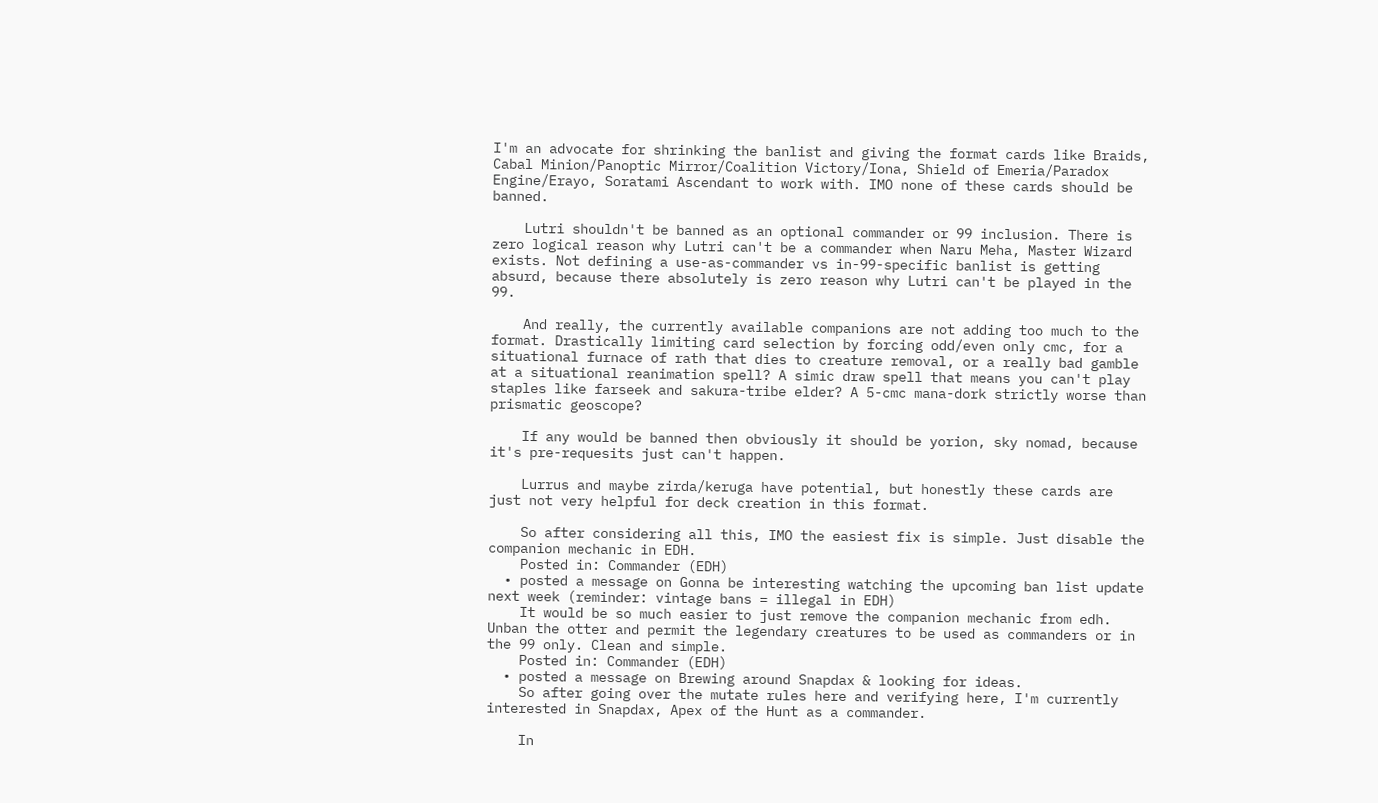I'm an advocate for shrinking the banlist and giving the format cards like Braids, Cabal Minion/Panoptic Mirror/Coalition Victory/Iona, Shield of Emeria/Paradox Engine/Erayo, Soratami Ascendant to work with. IMO none of these cards should be banned.

    Lutri shouldn't be banned as an optional commander or 99 inclusion. There is zero logical reason why Lutri can't be a commander when Naru Meha, Master Wizard exists. Not defining a use-as-commander vs in-99-specific banlist is getting absurd, because there absolutely is zero reason why Lutri can't be played in the 99.

    And really, the currently available companions are not adding too much to the format. Drastically limiting card selection by forcing odd/even only cmc, for a situational furnace of rath that dies to creature removal, or a really bad gamble at a situational reanimation spell? A simic draw spell that means you can't play staples like farseek and sakura-tribe elder? A 5-cmc mana-dork strictly worse than prismatic geoscope?

    If any would be banned then obviously it should be yorion, sky nomad, because it's pre-requesits just can't happen.

    Lurrus and maybe zirda/keruga have potential, but honestly these cards are just not very helpful for deck creation in this format.

    So after considering all this, IMO the easiest fix is simple. Just disable the companion mechanic in EDH.
    Posted in: Commander (EDH)
  • posted a message on Gonna be interesting watching the upcoming ban list update next week (reminder: vintage bans = illegal in EDH)
    It would be so much easier to just remove the companion mechanic from edh. Unban the otter and permit the legendary creatures to be used as commanders or in the 99 only. Clean and simple.
    Posted in: Commander (EDH)
  • posted a message on Brewing around Snapdax & looking for ideas.
    So after going over the mutate rules here and verifying here, I'm currently interested in Snapdax, Apex of the Hunt as a commander.

    In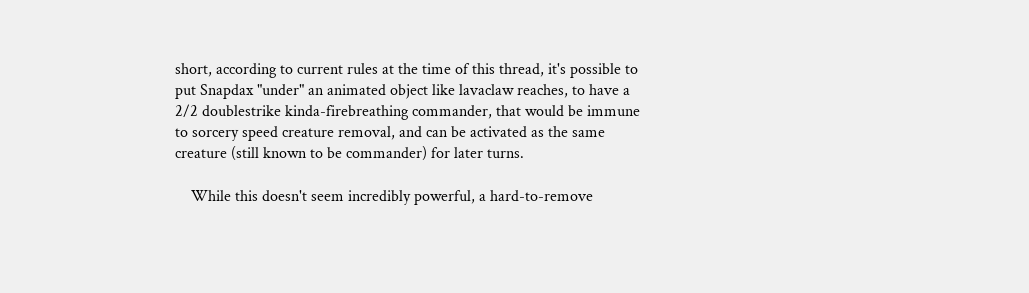short, according to current rules at the time of this thread, it's possible to put Snapdax "under" an animated object like lavaclaw reaches, to have a 2/2 doublestrike kinda-firebreathing commander, that would be immune to sorcery speed creature removal, and can be activated as the same creature (still known to be commander) for later turns.

    While this doesn't seem incredibly powerful, a hard-to-remove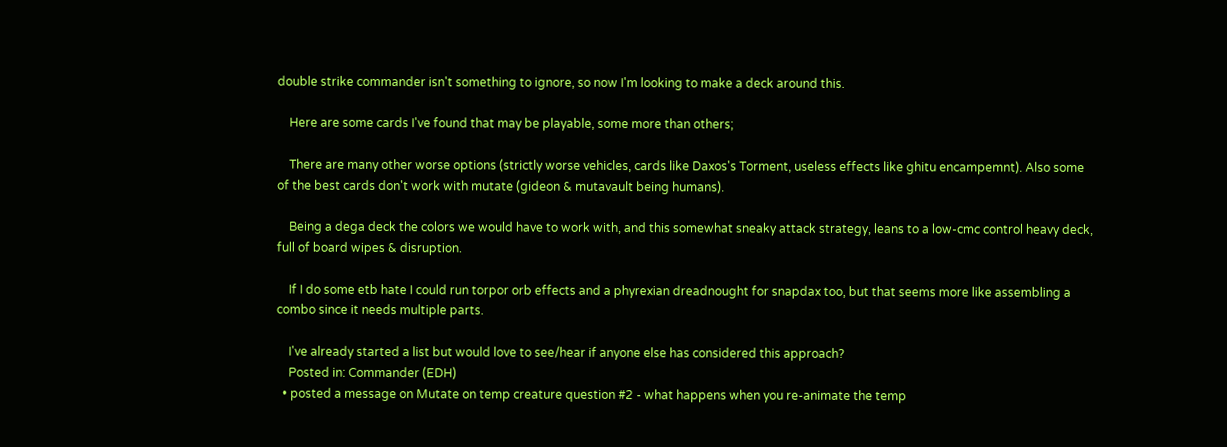double strike commander isn't something to ignore, so now I'm looking to make a deck around this.

    Here are some cards I've found that may be playable, some more than others;

    There are many other worse options (strictly worse vehicles, cards like Daxos's Torment, useless effects like ghitu encampemnt). Also some of the best cards don't work with mutate (gideon & mutavault being humans).

    Being a dega deck the colors we would have to work with, and this somewhat sneaky attack strategy, leans to a low-cmc control heavy deck, full of board wipes & disruption.

    If I do some etb hate I could run torpor orb effects and a phyrexian dreadnought for snapdax too, but that seems more like assembling a combo since it needs multiple parts.

    I've already started a list but would love to see/hear if anyone else has considered this approach?
    Posted in: Commander (EDH)
  • posted a message on Mutate on temp creature question #2 - what happens when you re-animate the temp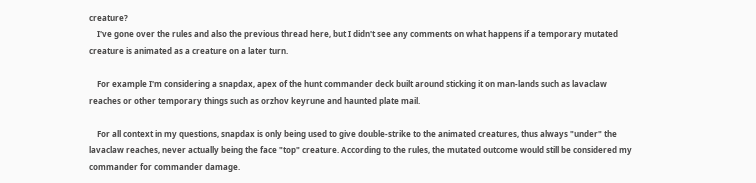creature?
    I've gone over the rules and also the previous thread here, but I didn't see any comments on what happens if a temporary mutated creature is animated as a creature on a later turn.

    For example I'm considering a snapdax, apex of the hunt commander deck built around sticking it on man-lands such as lavaclaw reaches or other temporary things such as orzhov keyrune and haunted plate mail.

    For all context in my questions, snapdax is only being used to give double-strike to the animated creatures, thus always "under" the lavaclaw reaches, never actually being the face "top" creature. According to the rules, the mutated outcome would still be considered my commander for commander damage.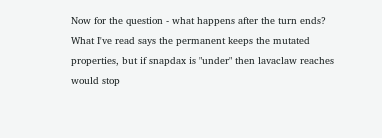Now for the question - what happens after the turn ends? What I've read says the permanent keeps the mutated properties, but if snapdax is "under" then lavaclaw reaches would stop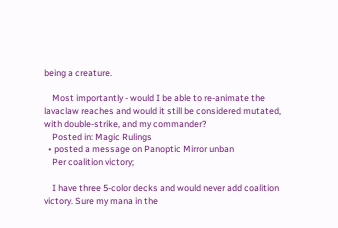being a creature.

    Most importantly - would I be able to re-animate the lavaclaw reaches and would it still be considered mutated, with double-strike, and my commander?
    Posted in: Magic Rulings
  • posted a message on Panoptic Mirror unban
    Per coalition victory;

    I have three 5-color decks and would never add coalition victory. Sure my mana in the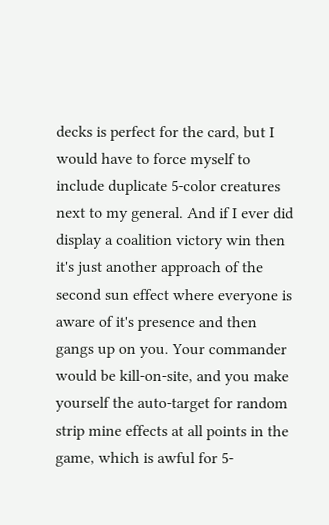decks is perfect for the card, but I would have to force myself to include duplicate 5-color creatures next to my general. And if I ever did display a coalition victory win then it's just another approach of the second sun effect where everyone is aware of it's presence and then gangs up on you. Your commander would be kill-on-site, and you make yourself the auto-target for random strip mine effects at all points in the game, which is awful for 5-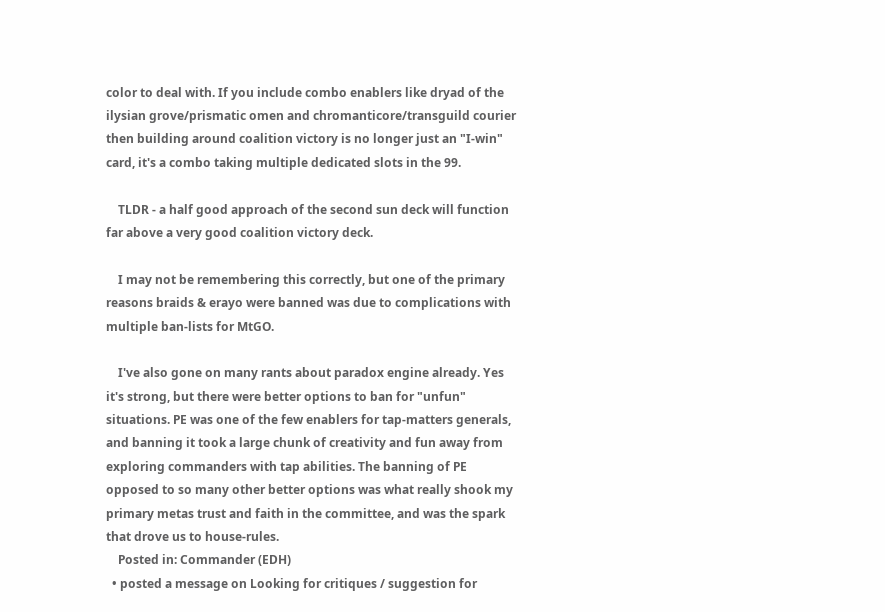color to deal with. If you include combo enablers like dryad of the ilysian grove/prismatic omen and chromanticore/transguild courier then building around coalition victory is no longer just an "I-win" card, it's a combo taking multiple dedicated slots in the 99.

    TLDR - a half good approach of the second sun deck will function far above a very good coalition victory deck.

    I may not be remembering this correctly, but one of the primary reasons braids & erayo were banned was due to complications with multiple ban-lists for MtGO.

    I've also gone on many rants about paradox engine already. Yes it's strong, but there were better options to ban for "unfun" situations. PE was one of the few enablers for tap-matters generals, and banning it took a large chunk of creativity and fun away from exploring commanders with tap abilities. The banning of PE opposed to so many other better options was what really shook my primary metas trust and faith in the committee, and was the spark that drove us to house-rules.
    Posted in: Commander (EDH)
  • posted a message on Looking for critiques / suggestion for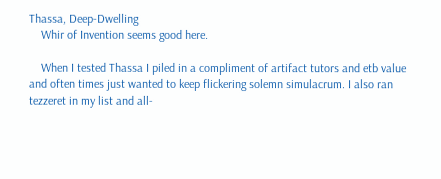Thassa, Deep-Dwelling
    Whir of Invention seems good here.

    When I tested Thassa I piled in a compliment of artifact tutors and etb value and often times just wanted to keep flickering solemn simulacrum. I also ran tezzeret in my list and all-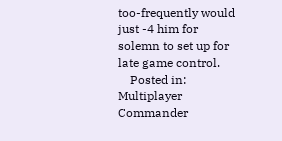too-frequently would just -4 him for solemn to set up for late game control.
    Posted in: Multiplayer Commander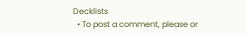Decklists
  • To post a comment, please or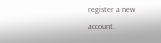register a new account.